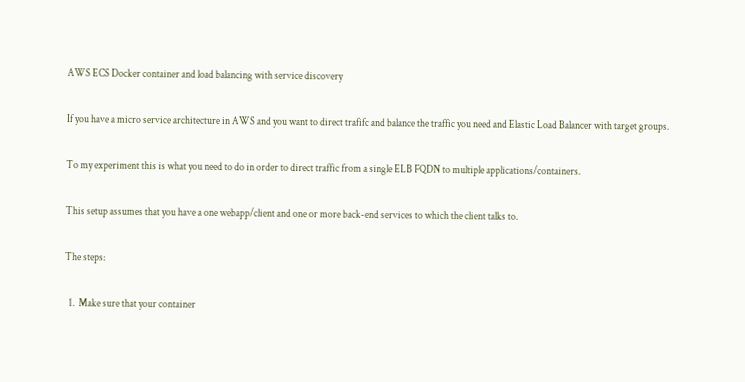AWS ECS Docker container and load balancing with service discovery

If you have a micro service architecture in AWS and you want to direct trafifc and balance the traffic you need and Elastic Load Balancer with target groups.

To my experiment this is what you need to do in order to direct traffic from a single ELB FQDN to multiple applications/containers.

This setup assumes that you have a one webapp/client and one or more back-end services to which the client talks to.

The steps:

  1.  Make sure that your container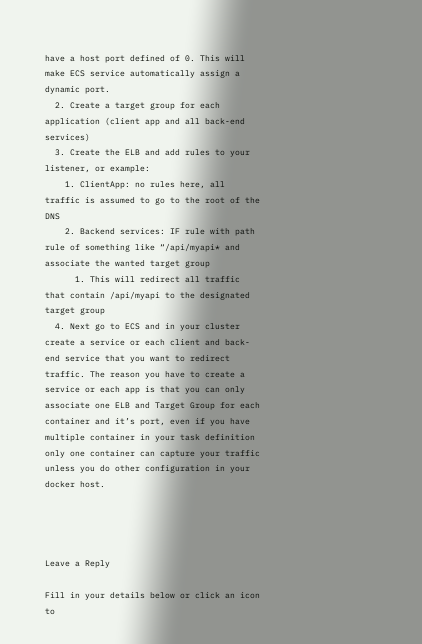have a host port defined of 0. This will make ECS service automatically assign a dynamic port.
  2. Create a target group for each application (client app and all back-end services)
  3. Create the ELB and add rules to your listener, or example:
    1. ClientApp: no rules here, all traffic is assumed to go to the root of the DNS
    2. Backend services: IF rule with path rule of something like “/api/myapi* and associate the wanted target group
      1. This will redirect all traffic that contain /api/myapi to the designated target group
  4. Next go to ECS and in your cluster create a service or each client and back-end service that you want to redirect traffic. The reason you have to create a service or each app is that you can only associate one ELB and Target Group for each container and it’s port, even if you have multiple container in your task definition only one container can capture your traffic unless you do other configuration in your docker host.




Leave a Reply

Fill in your details below or click an icon to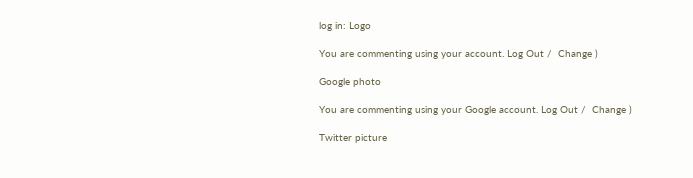log in: Logo

You are commenting using your account. Log Out /  Change )

Google photo

You are commenting using your Google account. Log Out /  Change )

Twitter picture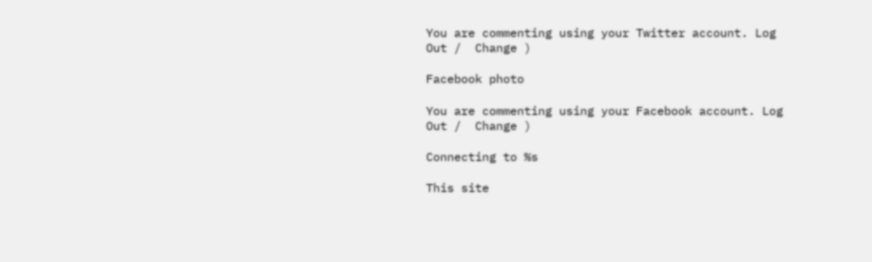You are commenting using your Twitter account. Log Out /  Change )

Facebook photo

You are commenting using your Facebook account. Log Out /  Change )

Connecting to %s

This site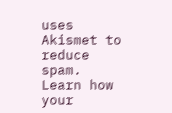uses Akismet to reduce spam. Learn how your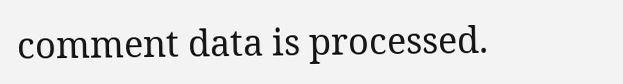comment data is processed.